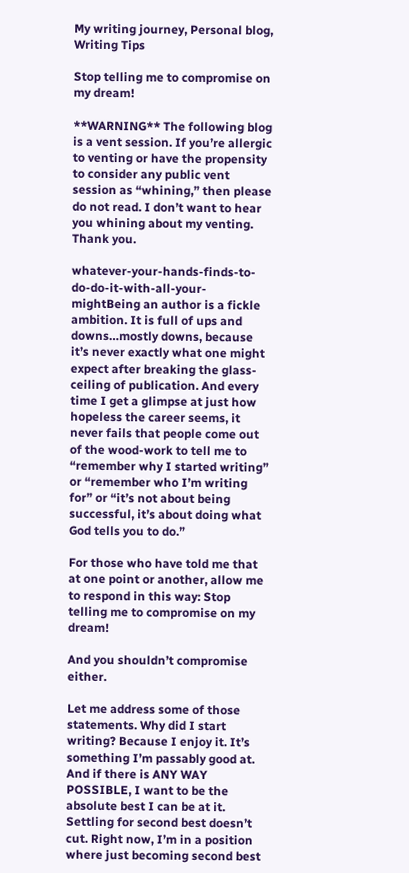My writing journey, Personal blog, Writing Tips

Stop telling me to compromise on my dream!

**WARNING** The following blog is a vent session. If you’re allergic to venting or have the propensity to consider any public vent session as “whining,” then please do not read. I don’t want to hear you whining about my venting. Thank you.

whatever-your-hands-finds-to-do-do-it-with-all-your-mightBeing an author is a fickle ambition. It is full of ups and downs…mostly downs, because it’s never exactly what one might expect after breaking the glass-ceiling of publication. And every time I get a glimpse at just how hopeless the career seems, it never fails that people come out of the wood-work to tell me to “remember why I started writing” or “remember who I’m writing for” or “it’s not about being successful, it’s about doing what God tells you to do.”

For those who have told me that at one point or another, allow me to respond in this way: Stop telling me to compromise on my dream!

And you shouldn’t compromise either.

Let me address some of those statements. Why did I start writing? Because I enjoy it. It’s something I’m passably good at. And if there is ANY WAY POSSIBLE, I want to be the absolute best I can be at it. Settling for second best doesn’t cut. Right now, I’m in a position where just becoming second best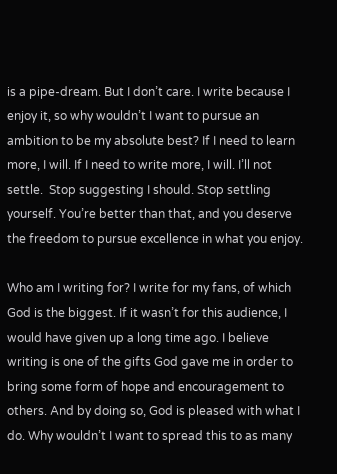is a pipe-dream. But I don’t care. I write because I enjoy it, so why wouldn’t I want to pursue an ambition to be my absolute best? If I need to learn more, I will. If I need to write more, I will. I’ll not settle.  Stop suggesting I should. Stop settling yourself. You’re better than that, and you deserve the freedom to pursue excellence in what you enjoy.

Who am I writing for? I write for my fans, of which God is the biggest. If it wasn’t for this audience, I would have given up a long time ago. I believe writing is one of the gifts God gave me in order to bring some form of hope and encouragement to others. And by doing so, God is pleased with what I do. Why wouldn’t I want to spread this to as many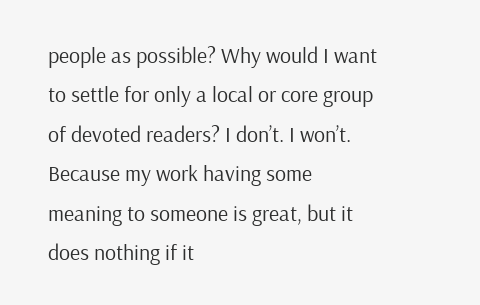people as possible? Why would I want to settle for only a local or core group of devoted readers? I don’t. I won’t. Because my work having some meaning to someone is great, but it does nothing if it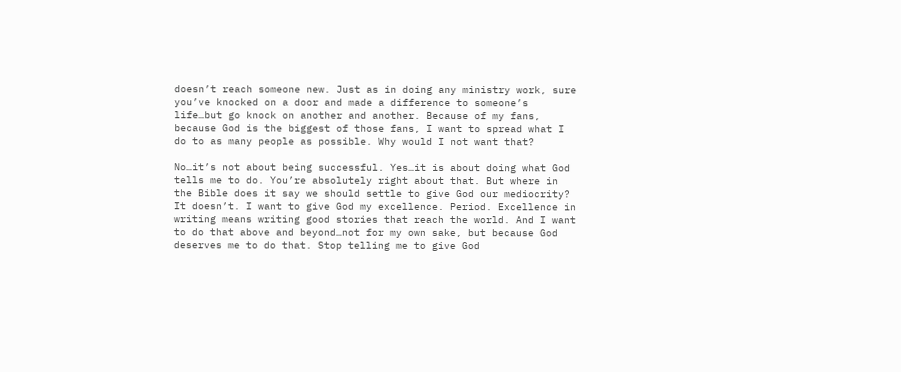doesn’t reach someone new. Just as in doing any ministry work, sure you’ve knocked on a door and made a difference to someone’s life…but go knock on another and another. Because of my fans, because God is the biggest of those fans, I want to spread what I do to as many people as possible. Why would I not want that?

No…it’s not about being successful. Yes…it is about doing what God tells me to do. You’re absolutely right about that. But where in the Bible does it say we should settle to give God our mediocrity? It doesn’t. I want to give God my excellence. Period. Excellence in writing means writing good stories that reach the world. And I want to do that above and beyond…not for my own sake, but because God deserves me to do that. Stop telling me to give God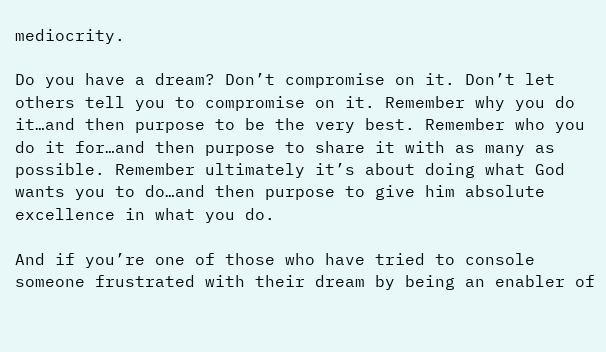mediocrity.

Do you have a dream? Don’t compromise on it. Don’t let others tell you to compromise on it. Remember why you do it…and then purpose to be the very best. Remember who you do it for…and then purpose to share it with as many as possible. Remember ultimately it’s about doing what God wants you to do…and then purpose to give him absolute excellence in what you do.

And if you’re one of those who have tried to console someone frustrated with their dream by being an enabler of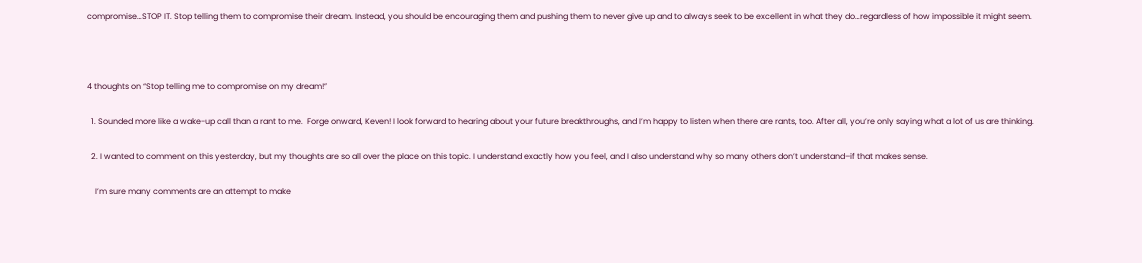compromise…STOP IT. Stop telling them to compromise their dream. Instead, you should be encouraging them and pushing them to never give up and to always seek to be excellent in what they do…regardless of how impossible it might seem.



4 thoughts on “Stop telling me to compromise on my dream!”

  1. Sounded more like a wake-up call than a rant to me.  Forge onward, Keven! I look forward to hearing about your future breakthroughs, and I’m happy to listen when there are rants, too. After all, you’re only saying what a lot of us are thinking.

  2. I wanted to comment on this yesterday, but my thoughts are so all over the place on this topic. I understand exactly how you feel, and I also understand why so many others don’t understand–if that makes sense.

    I’m sure many comments are an attempt to make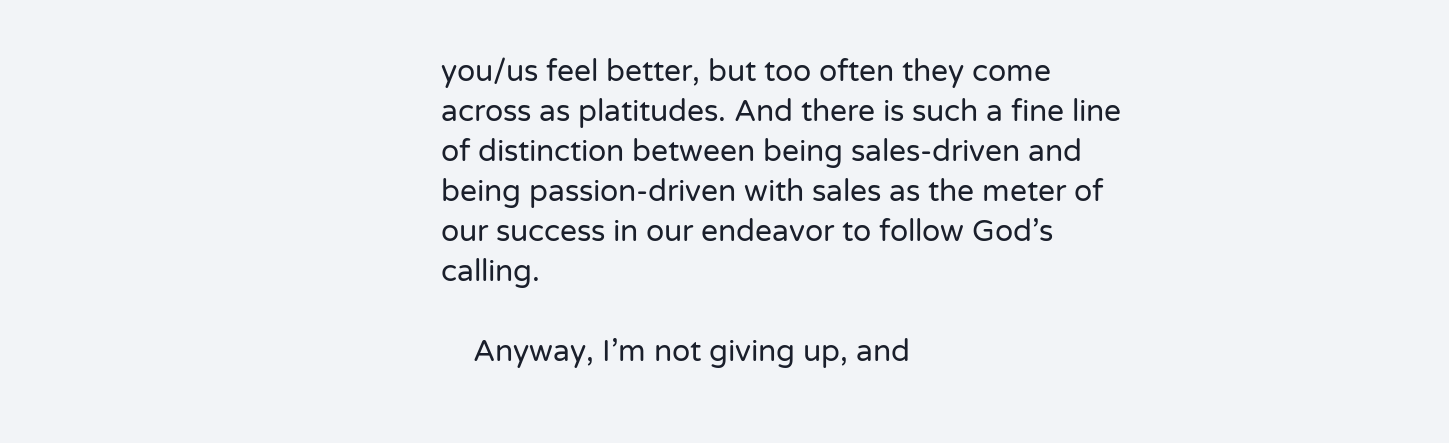you/us feel better, but too often they come across as platitudes. And there is such a fine line of distinction between being sales-driven and being passion-driven with sales as the meter of our success in our endeavor to follow God’s calling.

    Anyway, I’m not giving up, and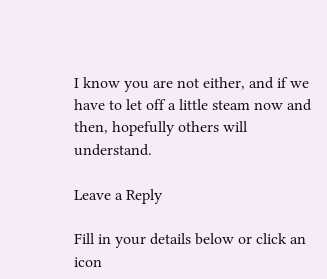I know you are not either, and if we have to let off a little steam now and then, hopefully others will understand.

Leave a Reply

Fill in your details below or click an icon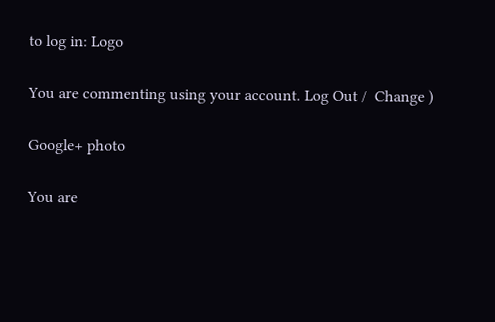to log in: Logo

You are commenting using your account. Log Out /  Change )

Google+ photo

You are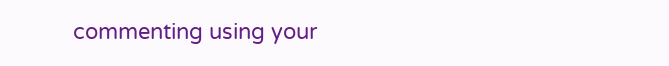commenting using your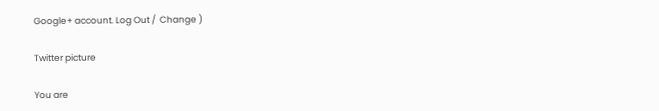Google+ account. Log Out /  Change )

Twitter picture

You are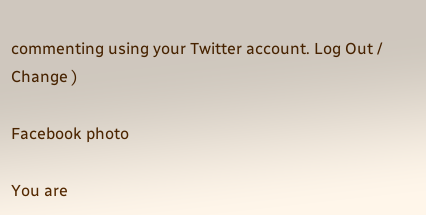commenting using your Twitter account. Log Out /  Change )

Facebook photo

You are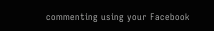commenting using your Facebook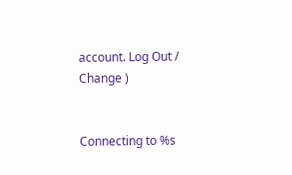account. Log Out /  Change )


Connecting to %s